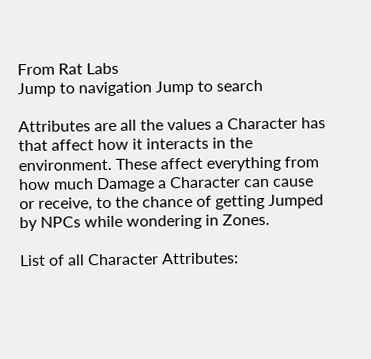From Rat Labs
Jump to navigation Jump to search

Attributes are all the values a Character has that affect how it interacts in the environment. These affect everything from how much Damage a Character can cause or receive, to the chance of getting Jumped by NPCs while wondering in Zones.

List of all Character Attributes: